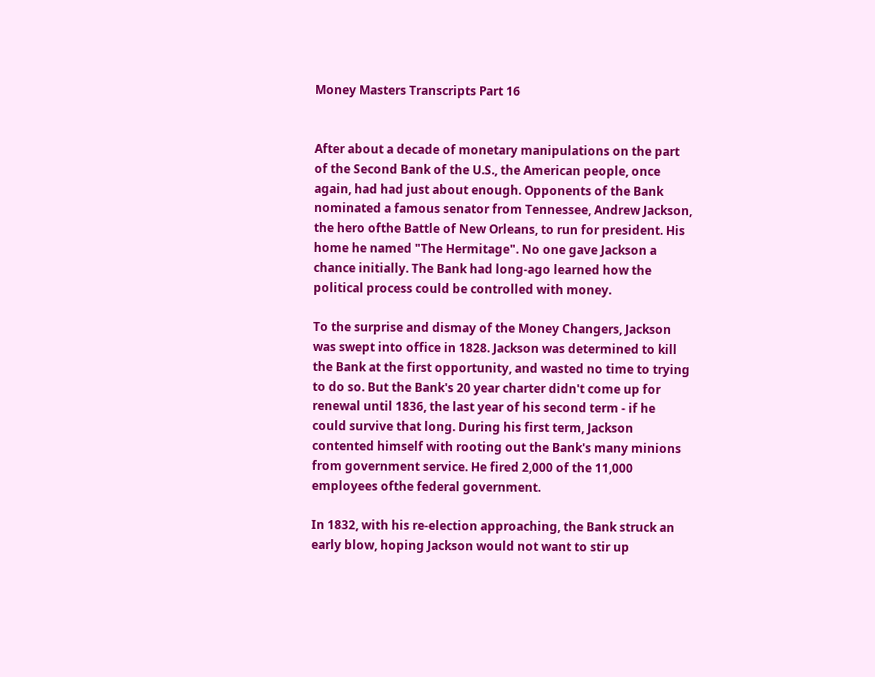Money Masters Transcripts Part 16


After about a decade of monetary manipulations on the part of the Second Bank of the U.S., the American people, once again, had had just about enough. Opponents of the Bank nominated a famous senator from Tennessee, Andrew Jackson, the hero ofthe Battle of New Orleans, to run for president. His home he named "The Hermitage". No one gave Jackson a chance initially. The Bank had long-ago learned how the political process could be controlled with money.

To the surprise and dismay of the Money Changers, Jackson was swept into office in 1828. Jackson was determined to kill the Bank at the first opportunity, and wasted no time to trying to do so. But the Bank's 20 year charter didn't come up for renewal until 1836, the last year of his second term - if he could survive that long. During his first term, Jackson contented himself with rooting out the Bank's many minions from government service. He fired 2,000 of the 11,000 employees ofthe federal government.

In 1832, with his re-election approaching, the Bank struck an early blow, hoping Jackson would not want to stir up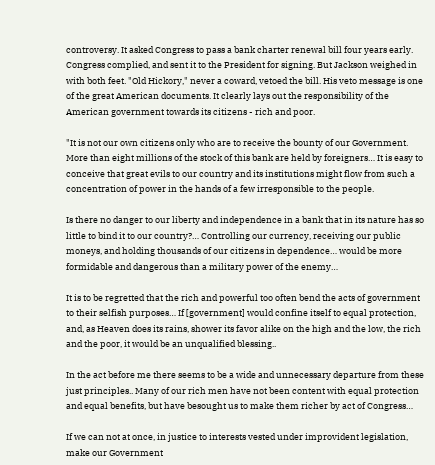controversy. It asked Congress to pass a bank charter renewal bill four years early. Congress complied, and sent it to the President for signing. But Jackson weighed in with both feet. "Old Hickory," never a coward, vetoed the bill. His veto message is one of the great American documents. It clearly lays out the responsibility of the American government towards its citizens - rich and poor.

"It is not our own citizens only who are to receive the bounty of our Government. More than eight millions of the stock of this bank are held by foreigners… It is easy to conceive that great evils to our country and its institutions might flow from such a concentration of power in the hands of a few irresponsible to the people.

Is there no danger to our liberty and independence in a bank that in its nature has so little to bind it to our country?… Controlling our currency, receiving our public moneys, and holding thousands of our citizens in dependence… would be more formidable and dangerous than a military power of the enemy…

It is to be regretted that the rich and powerful too often bend the acts of government to their selfish purposes… If [government] would confine itself to equal protection, and, as Heaven does its rains, shower its favor alike on the high and the low, the rich and the poor, it would be an unqualified blessing..

In the act before me there seems to be a wide and unnecessary departure from these just principles.. Many of our rich men have not been content with equal protection and equal benefits, but have besought us to make them richer by act of Congress…

If we can not at once, in justice to interests vested under improvident legislation, make our Government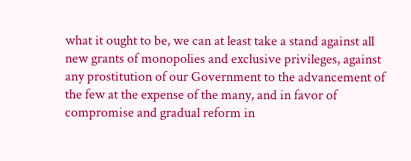what it ought to be, we can at least take a stand against all new grants of monopolies and exclusive privileges, against any prostitution of our Government to the advancement of the few at the expense of the many, and in favor of compromise and gradual reform in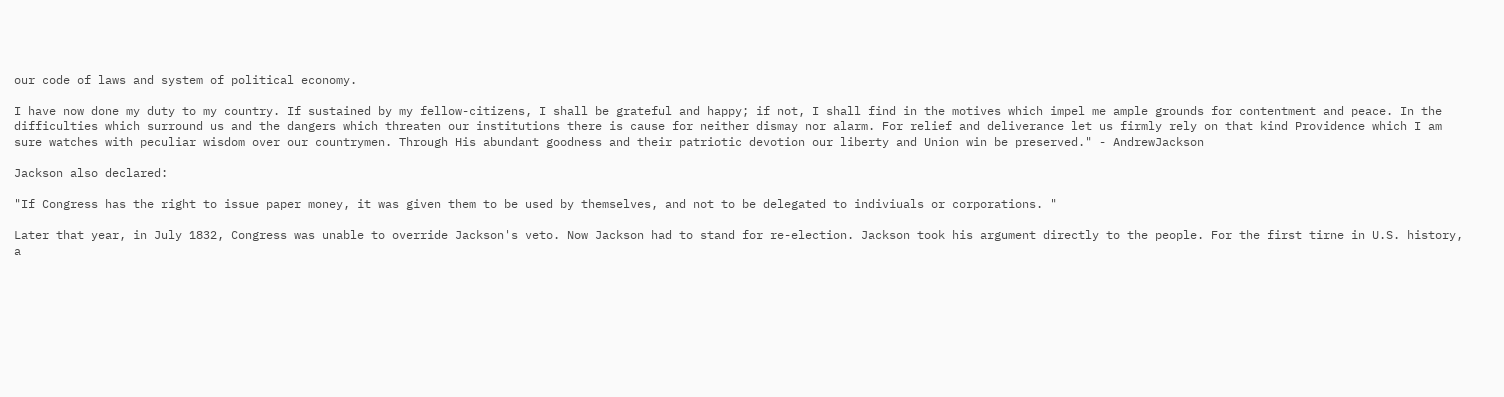our code of laws and system of political economy.

I have now done my duty to my country. If sustained by my fellow-citizens, I shall be grateful and happy; if not, I shall find in the motives which impel me ample grounds for contentment and peace. In the difficulties which surround us and the dangers which threaten our institutions there is cause for neither dismay nor alarm. For relief and deliverance let us firmly rely on that kind Providence which I am sure watches with peculiar wisdom over our countrymen. Through His abundant goodness and their patriotic devotion our liberty and Union win be preserved." - AndrewJackson

Jackson also declared:

"If Congress has the right to issue paper money, it was given them to be used by themselves, and not to be delegated to indiviuals or corporations. "

Later that year, in July 1832, Congress was unable to override Jackson's veto. Now Jackson had to stand for re-election. Jackson took his argument directly to the people. For the first tirne in U.S. history, a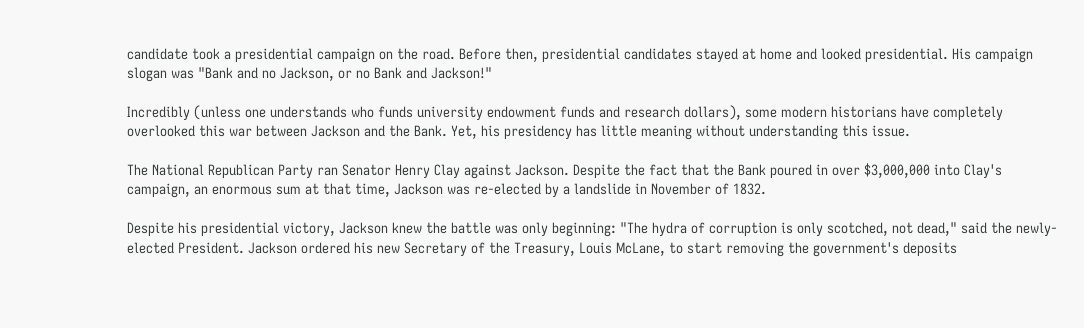candidate took a presidential campaign on the road. Before then, presidential candidates stayed at home and looked presidential. His campaign slogan was "Bank and no Jackson, or no Bank and Jackson!"

Incredibly (unless one understands who funds university endowment funds and research dollars), some modern historians have completely overlooked this war between Jackson and the Bank. Yet, his presidency has little meaning without understanding this issue.

The National Republican Party ran Senator Henry Clay against Jackson. Despite the fact that the Bank poured in over $3,000,000 into Clay's campaign, an enormous sum at that time, Jackson was re-elected by a landslide in November of 1832.

Despite his presidential victory, Jackson knew the battle was only beginning: "The hydra of corruption is only scotched, not dead," said the newly-elected President. Jackson ordered his new Secretary of the Treasury, Louis McLane, to start removing the government's deposits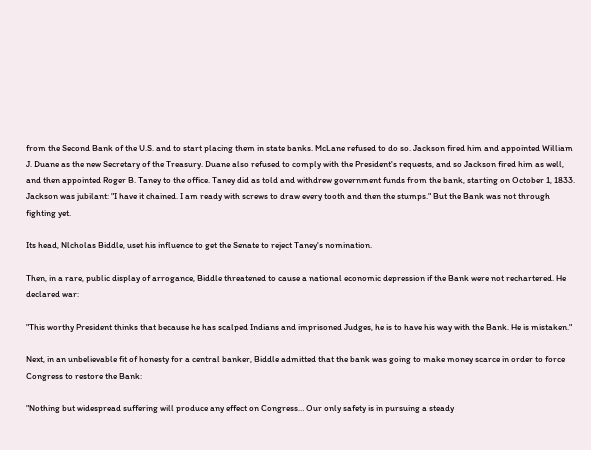from the Second Bank of the U.S. and to start placing them in state banks. McLane refused to do so. Jackson fired him and appointed William J. Duane as the new Secretary of the Treasury. Duane also refused to comply with the President's requests, and so Jackson fired him as well, and then appointed Roger B. Taney to the office. Taney did as told and withdrew government funds from the bank, starting on October 1, 1833. Jackson was jubilant: "I have it chained. I am ready with screws to draw every tooth and then the stumps." But the Bank was not through fighting yet.

Its head, Nlcholas Biddle, uset his influence to get the Senate to reject Taney's nomination.

Then, in a rare, public display of arrogance, Biddle threatened to cause a national economic depression if the Bank were not rechartered. He declared war:

"This worthy President thinks that because he has scalped Indians and imprisoned Judges, he is to have his way with the Bank. He is mistaken."

Next, in an unbelievable fit of honesty for a central banker, Biddle admitted that the bank was going to make money scarce in order to force Congress to restore the Bank:

"Nothing but widespread suffering will produce any effect on Congress… Our only safety is in pursuing a steady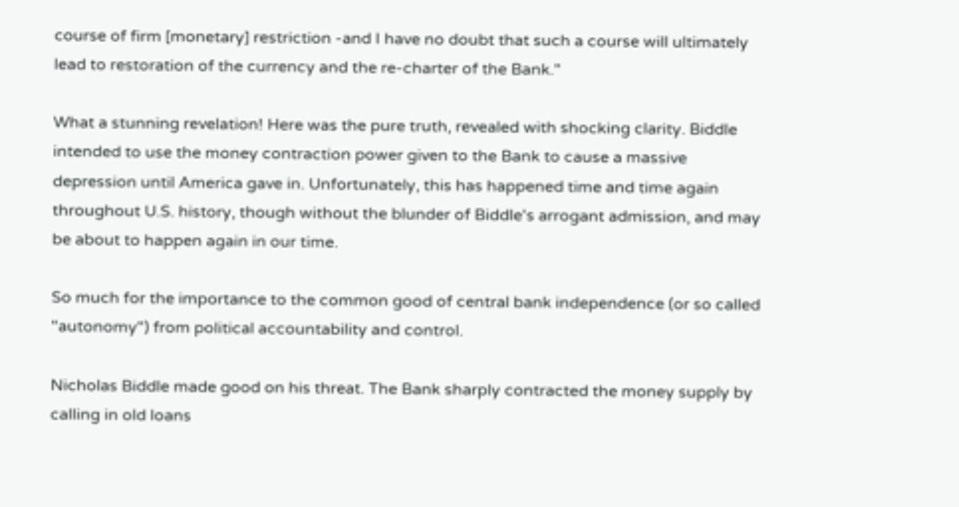course of firm [monetary] restriction -and I have no doubt that such a course will ultimately lead to restoration of the currency and the re-charter of the Bank."

What a stunning revelation! Here was the pure truth, revealed with shocking clarity. Biddle intended to use the money contraction power given to the Bank to cause a massive depression until America gave in. Unfortunately, this has happened time and time again throughout U.S. history, though without the blunder of Biddle's arrogant admission, and may be about to happen again in our time.

So much for the importance to the common good of central bank independence (or so called "autonomy") from political accountability and control.

Nicholas Biddle made good on his threat. The Bank sharply contracted the money supply by calling in old loans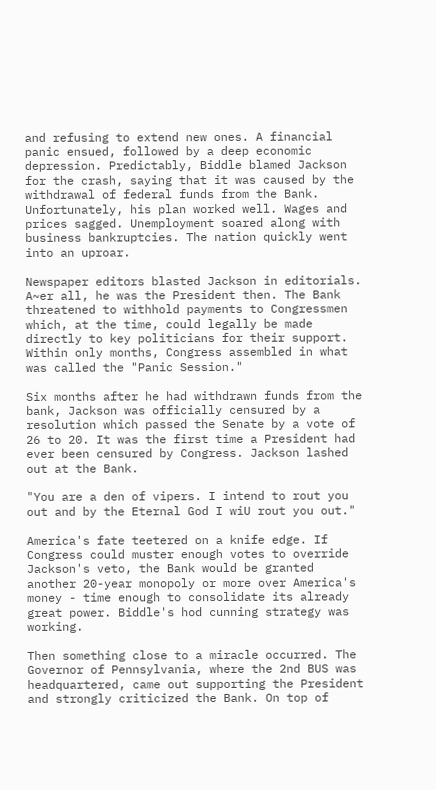and refusing to extend new ones. A financial panic ensued, followed by a deep economic depression. Predictably, Biddle blamed Jackson for the crash, saying that it was caused by the withdrawal of federal funds from the Bank. Unfortunately, his plan worked well. Wages and prices sagged. Unemployment soared along with business bankruptcies. The nation quickly went into an uproar.

Newspaper editors blasted Jackson in editorials. A~er all, he was the President then. The Bank threatened to withhold payments to Congressmen which, at the time, could legally be made directly to key politicians for their support. Within only months, Congress assembled in what was called the "Panic Session."

Six months after he had withdrawn funds from the bank, Jackson was officially censured by a resolution which passed the Senate by a vote of 26 to 20. It was the first time a President had ever been censured by Congress. Jackson lashed out at the Bank.

"You are a den of vipers. I intend to rout you out and by the Eternal God I wiU rout you out."

America's fate teetered on a knife edge. If Congress could muster enough votes to override Jackson's veto, the Bank would be granted another 20-year monopoly or more over America's money - time enough to consolidate its already great power. Biddle's hod cunning strategy was working.

Then something close to a miracle occurred. The Governor of Pennsylvania, where the 2nd BUS was headquartered, came out supporting the President and strongly criticized the Bank. On top of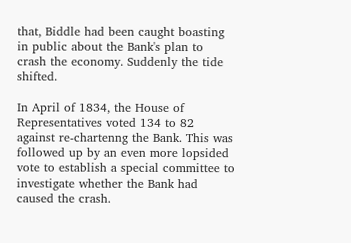that, Biddle had been caught boasting in public about the Bank's plan to crash the economy. Suddenly the tide shifted.

In April of 1834, the House of Representatives voted 134 to 82 against re-chartenng the Bank. This was followed up by an even more lopsided vote to establish a special committee to investigate whether the Bank had caused the crash.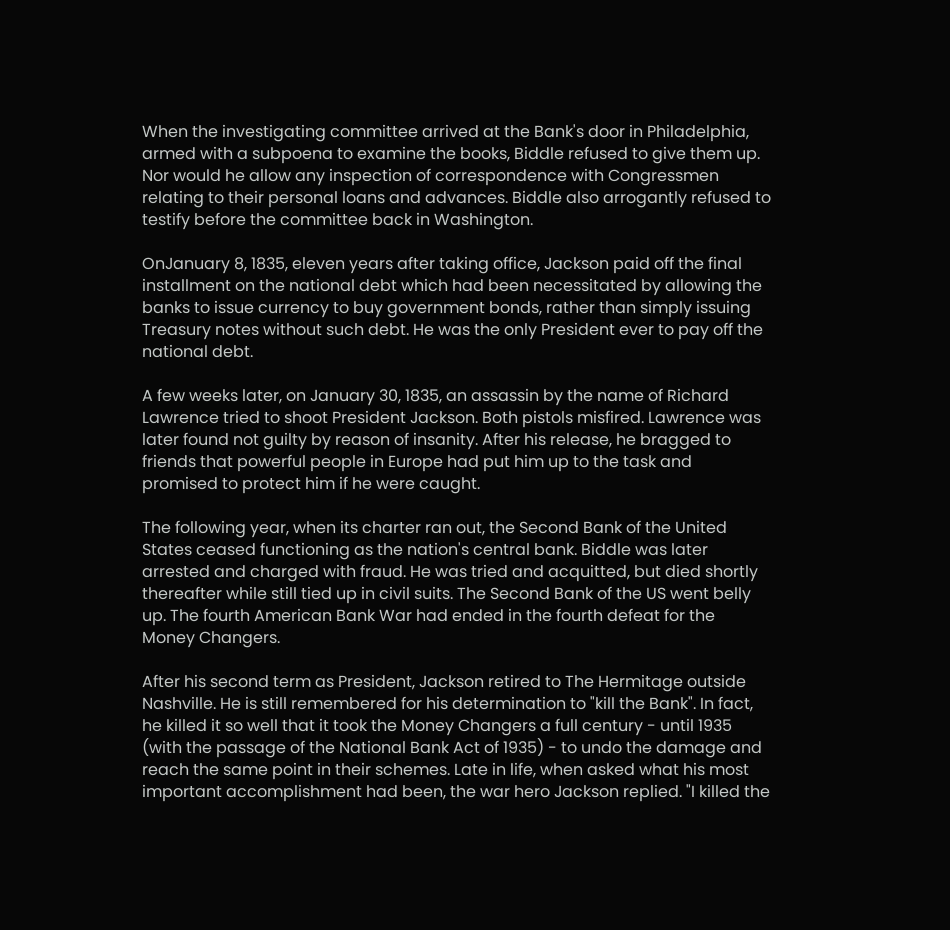When the investigating committee arrived at the Bank's door in Philadelphia, armed with a subpoena to examine the books, Biddle refused to give them up. Nor would he allow any inspection of correspondence with Congressmen relating to their personal loans and advances. Biddle also arrogantly refused to testify before the committee back in Washington.

OnJanuary 8, 1835, eleven years after taking office, Jackson paid off the final installment on the national debt which had been necessitated by allowing the banks to issue currency to buy government bonds, rather than simply issuing Treasury notes without such debt. He was the only President ever to pay off the national debt.

A few weeks later, on January 30, 1835, an assassin by the name of Richard Lawrence tried to shoot President Jackson. Both pistols misfired. Lawrence was later found not guilty by reason of insanity. After his release, he bragged to friends that powerful people in Europe had put him up to the task and promised to protect him if he were caught.

The following year, when its charter ran out, the Second Bank of the United States ceased functioning as the nation's central bank. Biddle was later arrested and charged with fraud. He was tried and acquitted, but died shortly thereafter while still tied up in civil suits. The Second Bank of the US went belly up. The fourth American Bank War had ended in the fourth defeat for the Money Changers.

After his second term as President, Jackson retired to The Hermitage outside Nashville. He is still remembered for his determination to "kill the Bank". In fact, he killed it so well that it took the Money Changers a full century - until 1935 (with the passage of the National Bank Act of 1935) - to undo the damage and reach the same point in their schemes. Late in life, when asked what his most important accomplishment had been, the war hero Jackson replied. "I killed the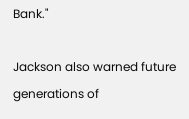Bank."

Jackson also warned future generations of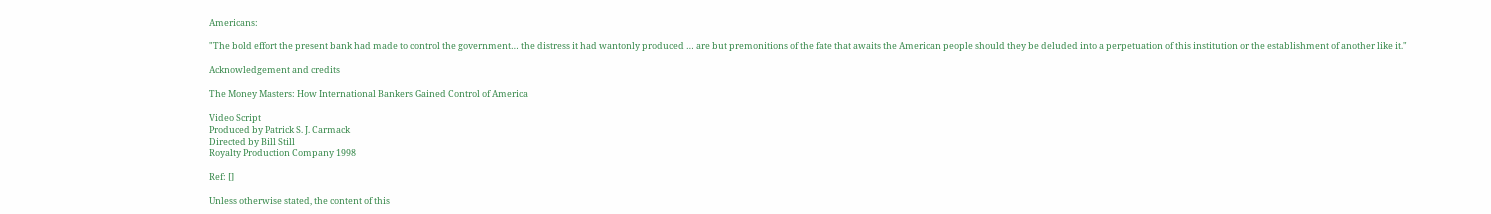Americans:

"The bold effort the present bank had made to control the government… the distress it had wantonly produced … are but premonitions of the fate that awaits the American people should they be deluded into a perpetuation of this institution or the establishment of another like it."

Acknowledgement and credits

The Money Masters: How International Bankers Gained Control of America

Video Script
Produced by Patrick S. J. Carmack
Directed by Bill Still
Royalty Production Company 1998

Ref: []

Unless otherwise stated, the content of this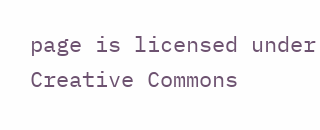page is licensed under Creative Commons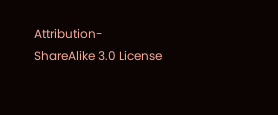Attribution-ShareAlike 3.0 License